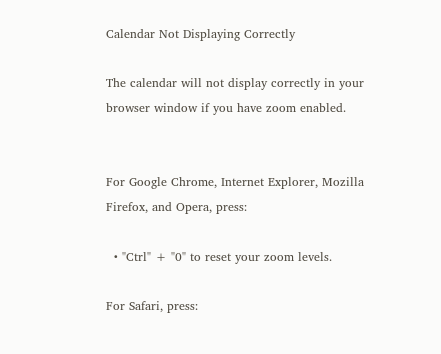Calendar Not Displaying Correctly

The calendar will not display correctly in your browser window if you have zoom enabled.


For Google Chrome, Internet Explorer, Mozilla Firefox, and Opera, press:

  • "Ctrl" + "0" to reset your zoom levels.

For Safari, press: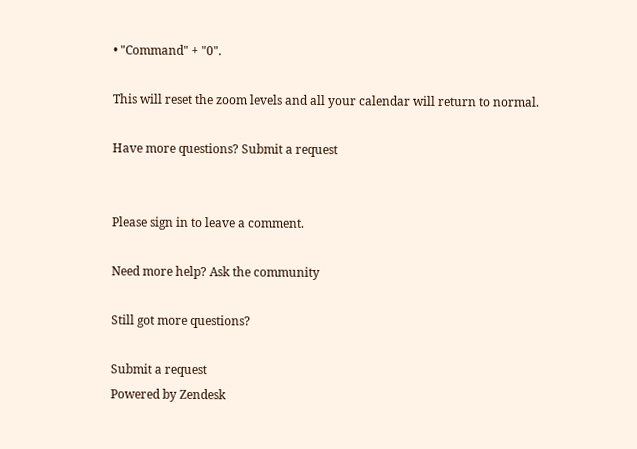• "Command" + "0".

This will reset the zoom levels and all your calendar will return to normal.

Have more questions? Submit a request


Please sign in to leave a comment.

Need more help? Ask the community

Still got more questions?

Submit a request
Powered by Zendesk